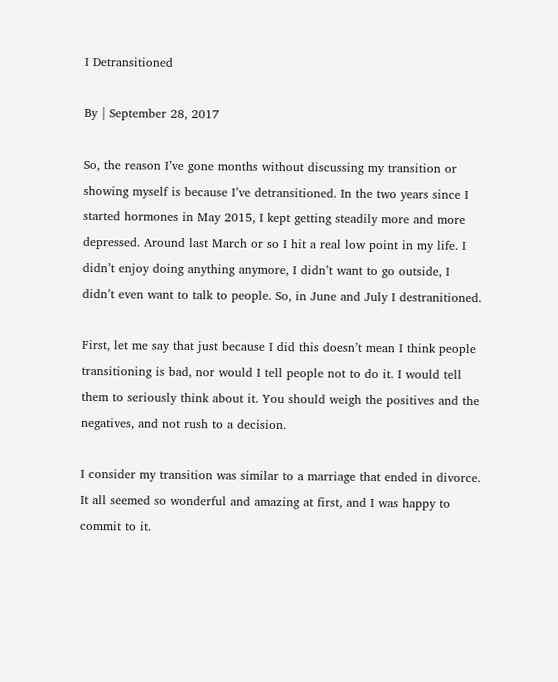I Detransitioned

By | September 28, 2017

So, the reason I’ve gone months without discussing my transition or showing myself is because I’ve detransitioned. In the two years since I started hormones in May 2015, I kept getting steadily more and more depressed. Around last March or so I hit a real low point in my life. I didn’t enjoy doing anything anymore, I didn’t want to go outside, I didn’t even want to talk to people. So, in June and July I destranitioned.

First, let me say that just because I did this doesn’t mean I think people transitioning is bad, nor would I tell people not to do it. I would tell them to seriously think about it. You should weigh the positives and the negatives, and not rush to a decision.

I consider my transition was similar to a marriage that ended in divorce. It all seemed so wonderful and amazing at first, and I was happy to commit to it.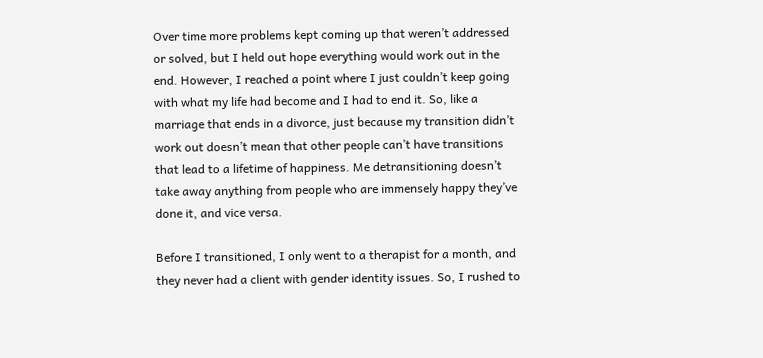Over time more problems kept coming up that weren’t addressed or solved, but I held out hope everything would work out in the end. However, I reached a point where I just couldn’t keep going with what my life had become and I had to end it. So, like a marriage that ends in a divorce, just because my transition didn’t work out doesn’t mean that other people can’t have transitions that lead to a lifetime of happiness. Me detransitioning doesn’t take away anything from people who are immensely happy they’ve done it, and vice versa.

Before I transitioned, I only went to a therapist for a month, and they never had a client with gender identity issues. So, I rushed to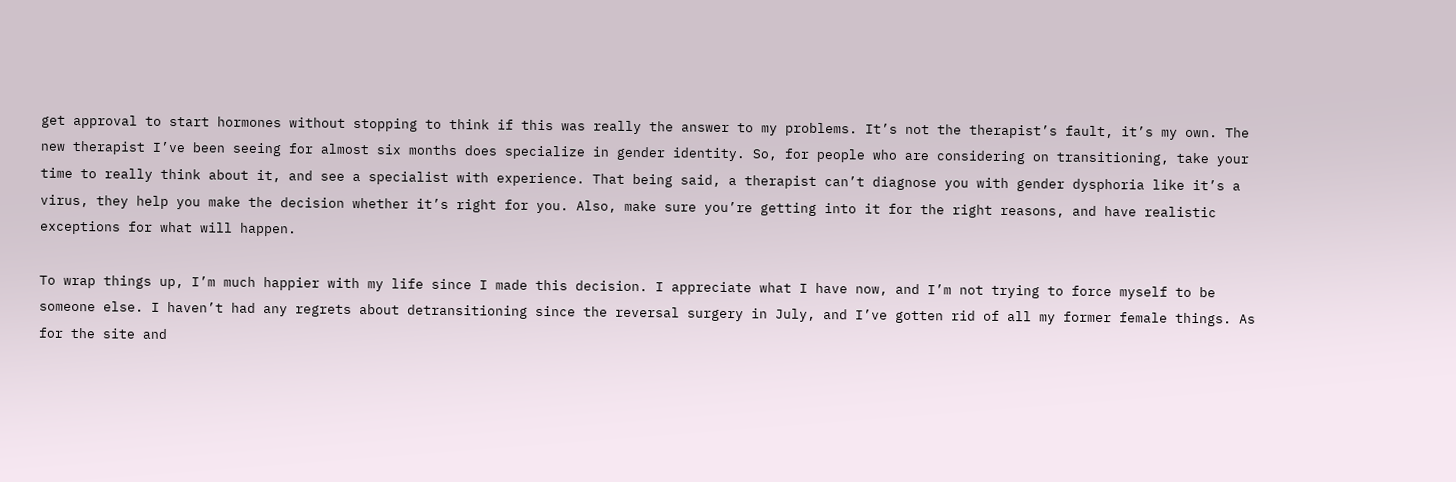get approval to start hormones without stopping to think if this was really the answer to my problems. It’s not the therapist’s fault, it’s my own. The new therapist I’ve been seeing for almost six months does specialize in gender identity. So, for people who are considering on transitioning, take your time to really think about it, and see a specialist with experience. That being said, a therapist can’t diagnose you with gender dysphoria like it’s a virus, they help you make the decision whether it’s right for you. Also, make sure you’re getting into it for the right reasons, and have realistic exceptions for what will happen.

To wrap things up, I’m much happier with my life since I made this decision. I appreciate what I have now, and I’m not trying to force myself to be someone else. I haven’t had any regrets about detransitioning since the reversal surgery in July, and I’ve gotten rid of all my former female things. As for the site and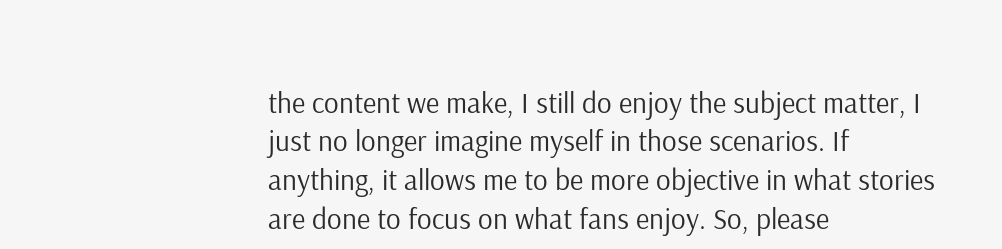the content we make, I still do enjoy the subject matter, I just no longer imagine myself in those scenarios. If anything, it allows me to be more objective in what stories are done to focus on what fans enjoy. So, please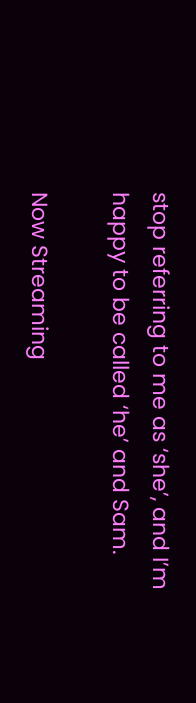stop referring to me as ‘she’, and I’m happy to be called ‘he’ and Sam.

Now Streaming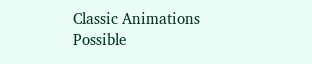Classic Animations
Possible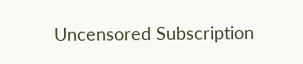Uncensored Subscription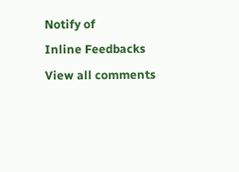Notify of
Inline Feedbacks
View all comments